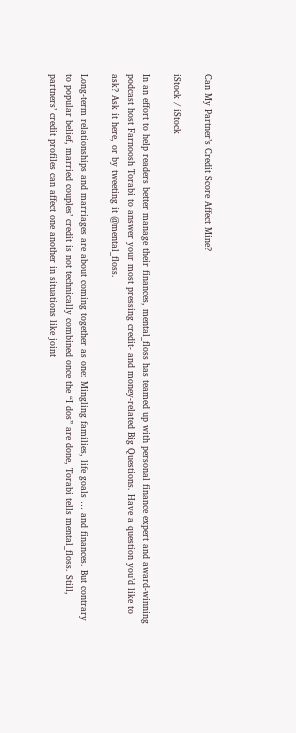Can My Partner’s Credit Score Affect Mine?

iStock / iStock

In an effort to help readers better manage their finances, mental_floss has teamed up with personal finance expert and award-winning podcast host Farnoosh Torabi to answer your most pressing credit- and money-related Big Questions. Have a question you’d like to ask? Ask it here, or by tweeting it @mental_floss.

Long-term relationships and marriages are about coming together as one: Mingling families, life goals … and finances. But contrary to popular belief, married couples’ credit is not technically combined once the “I dos” are done, Torabi tells mental_floss. Still, partners’ credit profiles can affect one another in situations like joint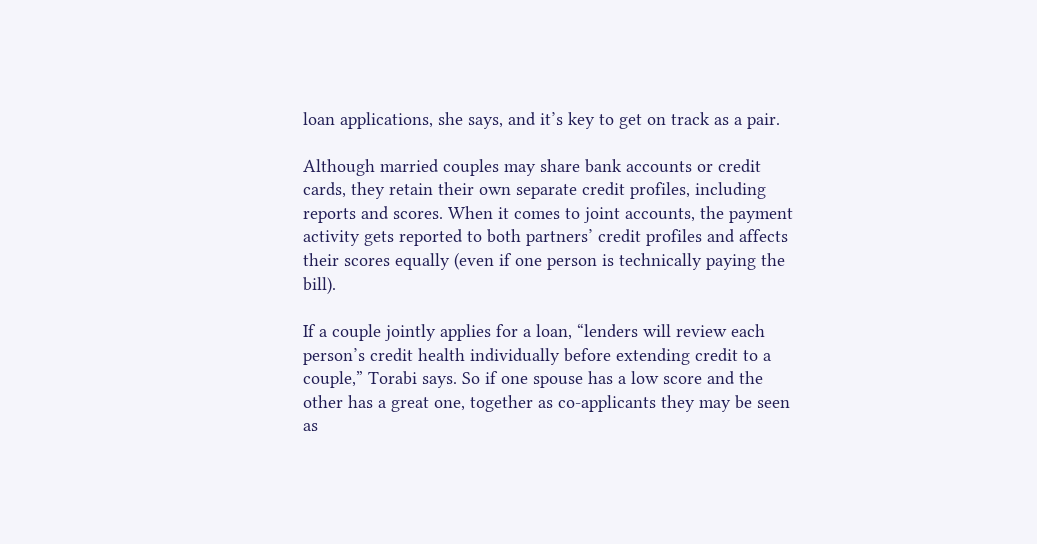loan applications, she says, and it’s key to get on track as a pair.

Although married couples may share bank accounts or credit cards, they retain their own separate credit profiles, including reports and scores. When it comes to joint accounts, the payment activity gets reported to both partners’ credit profiles and affects their scores equally (even if one person is technically paying the bill).

If a couple jointly applies for a loan, “lenders will review each person’s credit health individually before extending credit to a couple,” Torabi says. So if one spouse has a low score and the other has a great one, together as co-applicants they may be seen as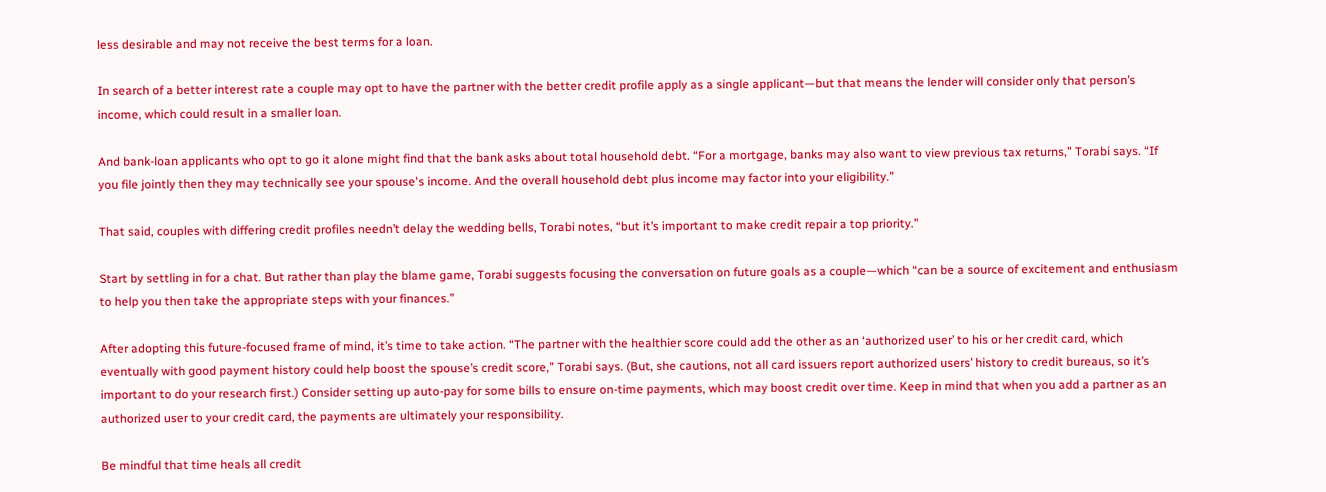less desirable and may not receive the best terms for a loan.

In search of a better interest rate a couple may opt to have the partner with the better credit profile apply as a single applicant—but that means the lender will consider only that person’s income, which could result in a smaller loan.

And bank-loan applicants who opt to go it alone might find that the bank asks about total household debt. “For a mortgage, banks may also want to view previous tax returns,” Torabi says. “If you file jointly then they may technically see your spouse's income. And the overall household debt plus income may factor into your eligibility.”

That said, couples with differing credit profiles needn’t delay the wedding bells, Torabi notes, “but it’s important to make credit repair a top priority.”

Start by settling in for a chat. But rather than play the blame game, Torabi suggests focusing the conversation on future goals as a couple—which “can be a source of excitement and enthusiasm to help you then take the appropriate steps with your finances.”

After adopting this future-focused frame of mind, it’s time to take action. “The partner with the healthier score could add the other as an ‘authorized user’ to his or her credit card, which eventually with good payment history could help boost the spouse’s credit score,” Torabi says. (But, she cautions, not all card issuers report authorized users’ history to credit bureaus, so it’s important to do your research first.) Consider setting up auto-pay for some bills to ensure on-time payments, which may boost credit over time. Keep in mind that when you add a partner as an authorized user to your credit card, the payments are ultimately your responsibility.

Be mindful that time heals all credit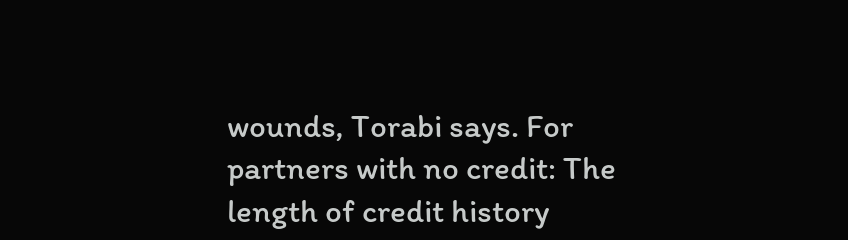wounds, Torabi says. For partners with no credit: The length of credit history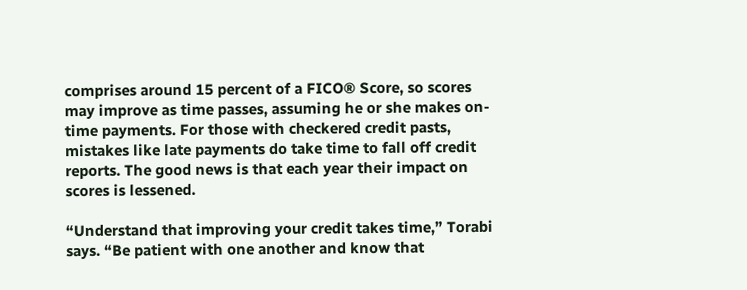comprises around 15 percent of a FICO® Score, so scores may improve as time passes, assuming he or she makes on-time payments. For those with checkered credit pasts, mistakes like late payments do take time to fall off credit reports. The good news is that each year their impact on scores is lessened.

“Understand that improving your credit takes time,” Torabi says. “Be patient with one another and know that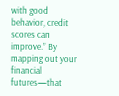with good behavior, credit scores can improve.” By mapping out your financial futures—that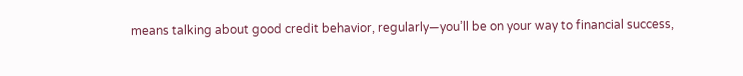means talking about good credit behavior, regularly—you’ll be on your way to financial success,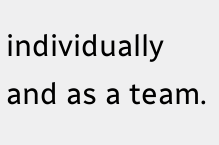individually and as a team.